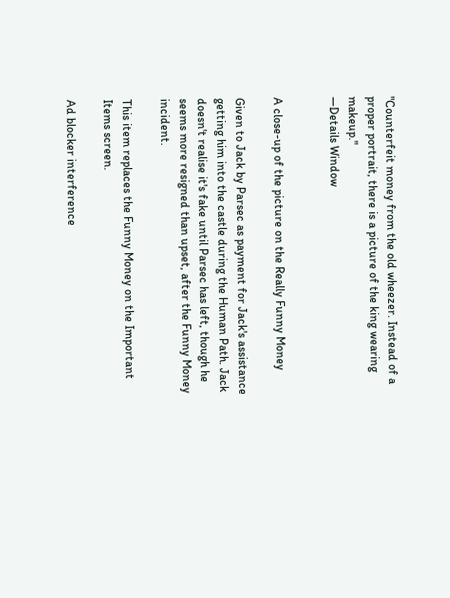"Counterfeit money from the old wheezer. Instead of a proper portrait, there is a picture of the king wearing makeup."
—Details Window


A close-up of the picture on the Really Funny Money

Given to Jack by Parsec as payment for Jack's assistance getting him into the castle during the Human Path. Jack doesn't realise it's fake until Parsec has left, though he seems more resigned than upset, after the Funny Money incident.

This item replaces the Funny Money on the Important Items screen.

Ad blocker interference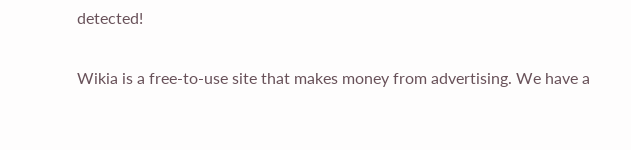detected!

Wikia is a free-to-use site that makes money from advertising. We have a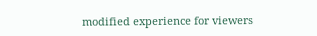modified experience for viewers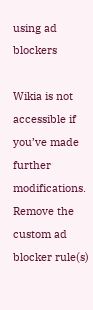using ad blockers

Wikia is not accessible if you’ve made further modifications. Remove the custom ad blocker rule(s)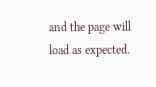and the page will load as expected.